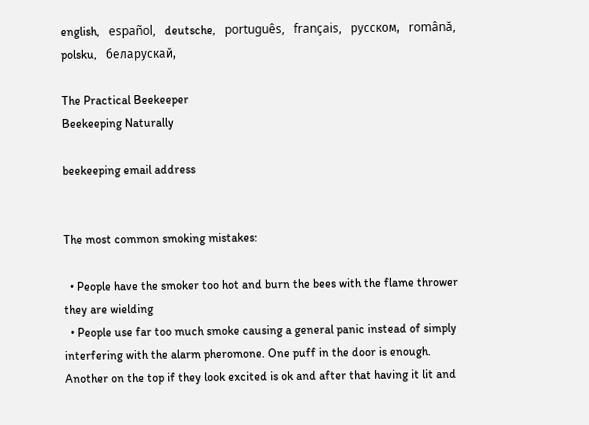english,   español,   deutsche,   português,   français,   русском,   română,   polsku,   беларускай,

The Practical Beekeeper
Beekeeping Naturally

beekeeping email address


The most common smoking mistakes:

  • People have the smoker too hot and burn the bees with the flame thrower they are wielding
  • People use far too much smoke causing a general panic instead of simply interfering with the alarm pheromone. One puff in the door is enough. Another on the top if they look excited is ok and after that having it lit and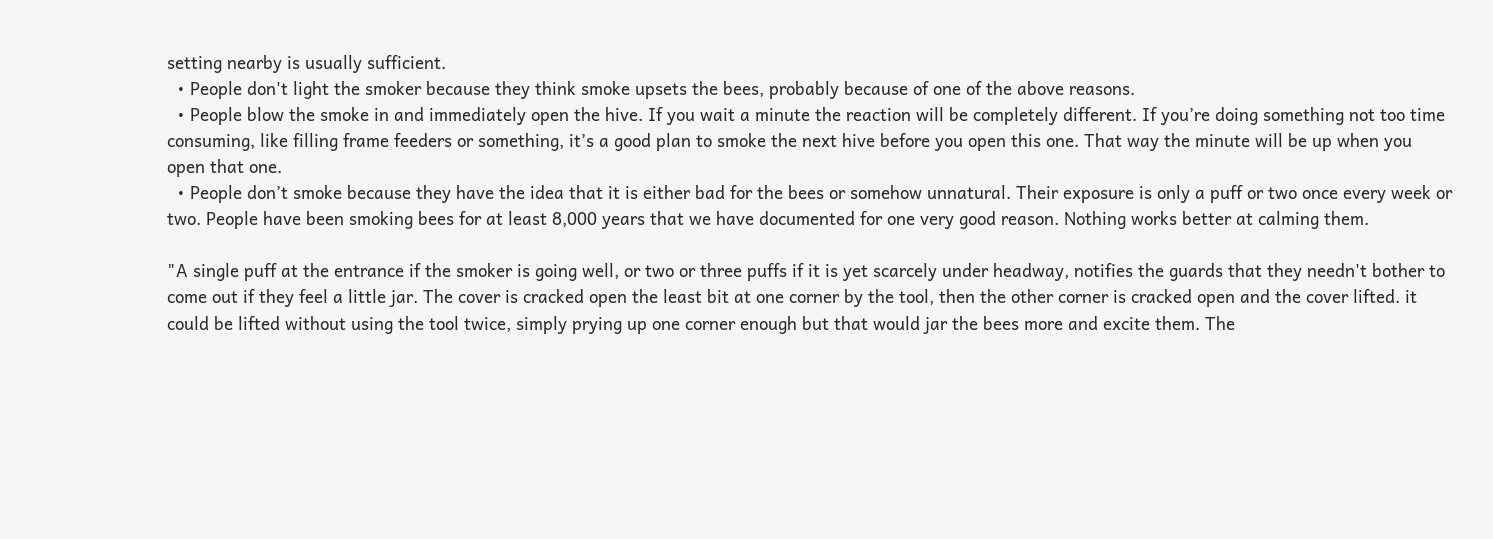setting nearby is usually sufficient.
  • People don't light the smoker because they think smoke upsets the bees, probably because of one of the above reasons.
  • People blow the smoke in and immediately open the hive. If you wait a minute the reaction will be completely different. If you’re doing something not too time consuming, like filling frame feeders or something, it’s a good plan to smoke the next hive before you open this one. That way the minute will be up when you open that one.
  • People don’t smoke because they have the idea that it is either bad for the bees or somehow unnatural. Their exposure is only a puff or two once every week or two. People have been smoking bees for at least 8,000 years that we have documented for one very good reason. Nothing works better at calming them.

"A single puff at the entrance if the smoker is going well, or two or three puffs if it is yet scarcely under headway, notifies the guards that they needn't bother to come out if they feel a little jar. The cover is cracked open the least bit at one corner by the tool, then the other corner is cracked open and the cover lifted. it could be lifted without using the tool twice, simply prying up one corner enough but that would jar the bees more and excite them. The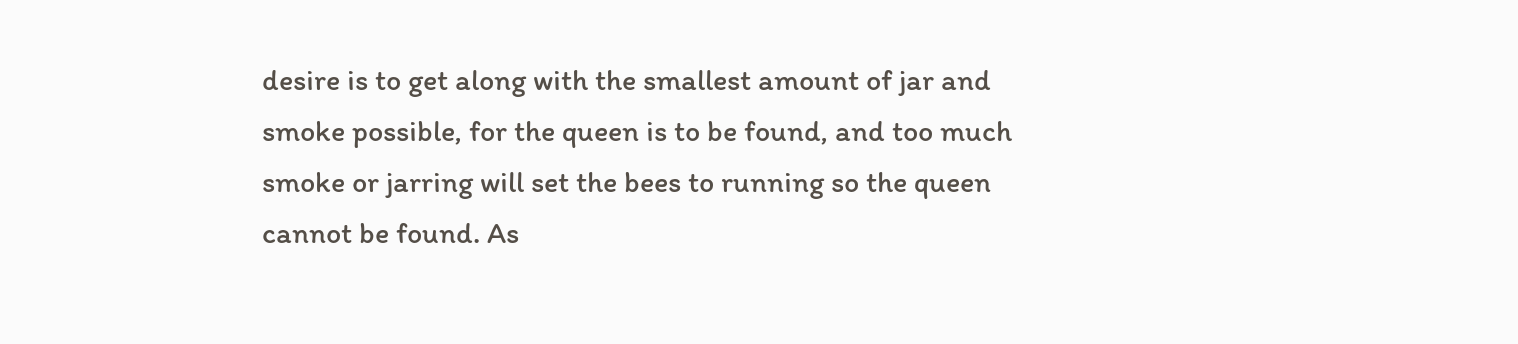desire is to get along with the smallest amount of jar and smoke possible, for the queen is to be found, and too much smoke or jarring will set the bees to running so the queen cannot be found. As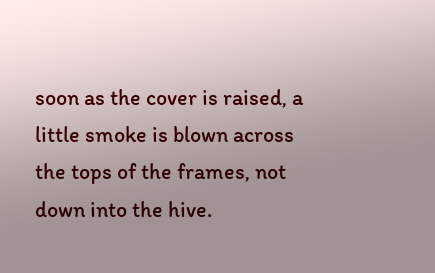soon as the cover is raised, a little smoke is blown across the tops of the frames, not down into the hive.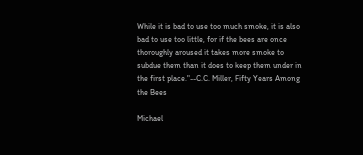While it is bad to use too much smoke, it is also bad to use too little, for if the bees are once thoroughly aroused it takes more smoke to subdue them than it does to keep them under in the first place."--C.C. Miller, Fifty Years Among the Bees

Michael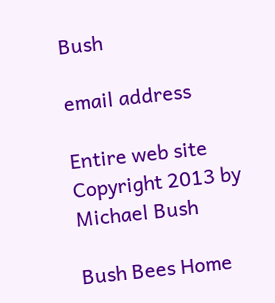Bush

email address

Entire web site Copyright 2013 by Michael Bush

Bush Bees Home